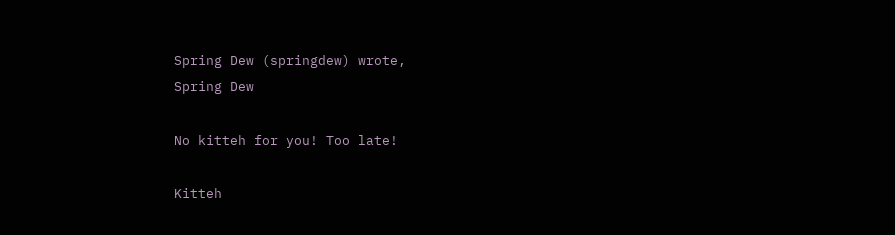Spring Dew (springdew) wrote,
Spring Dew

No kitteh for you! Too late!

Kitteh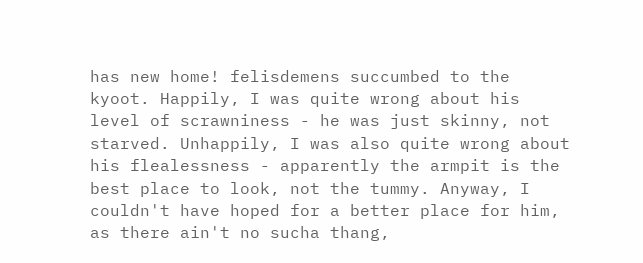has new home! felisdemens succumbed to the kyoot. Happily, I was quite wrong about his level of scrawniness - he was just skinny, not starved. Unhappily, I was also quite wrong about his flealessness - apparently the armpit is the best place to look, not the tummy. Anyway, I couldn't have hoped for a better place for him, as there ain't no sucha thang,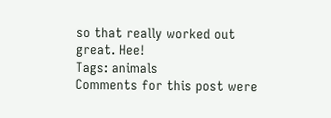so that really worked out great. Hee!
Tags: animals
Comments for this post were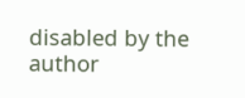disabled by the author